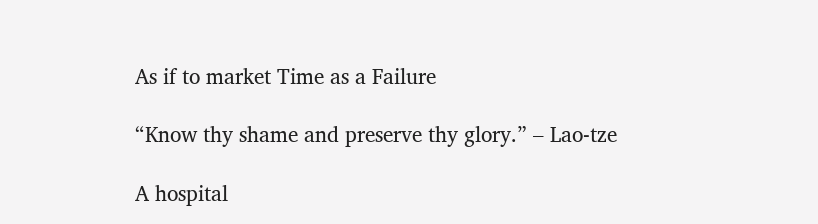As if to market Time as a Failure

“Know thy shame and preserve thy glory.” – Lao-tze

A hospital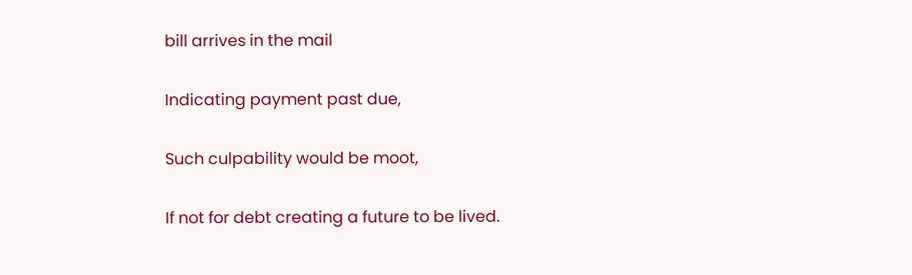bill arrives in the mail

Indicating payment past due,

Such culpability would be moot,

If not for debt creating a future to be lived.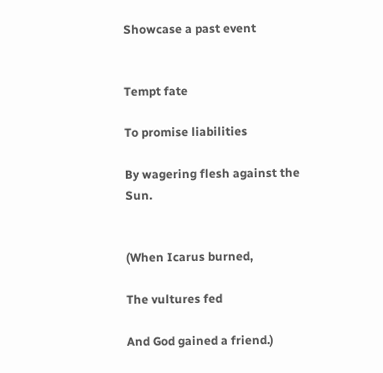Showcase a past event


Tempt fate

To promise liabilities

By wagering flesh against the Sun.


(When Icarus burned,

The vultures fed

And God gained a friend.)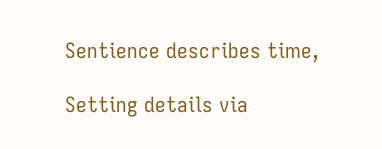Sentience describes time,

Setting details via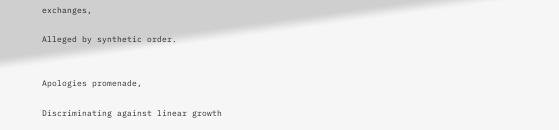exchanges,

Alleged by synthetic order.


Apologies promenade,

Discriminating against linear growth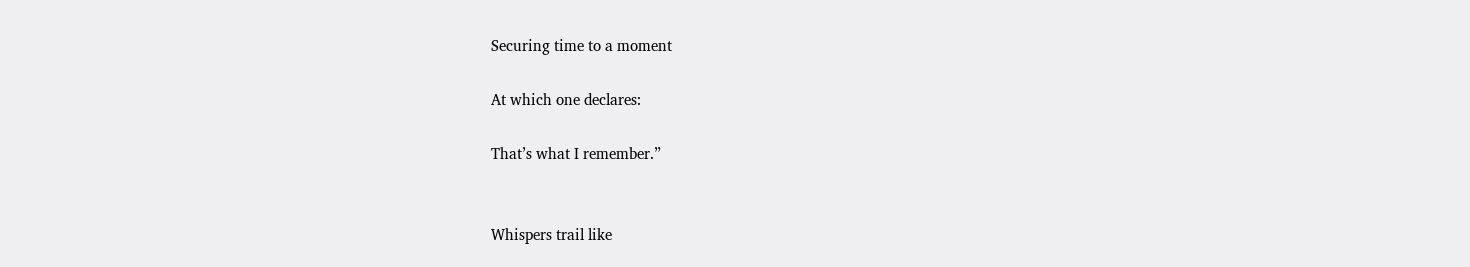Securing time to a moment

At which one declares:

That’s what I remember.”


Whispers trail like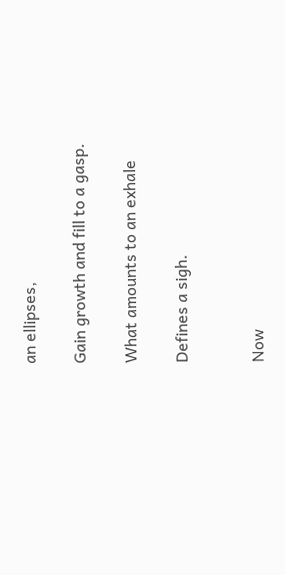an ellipses,

Gain growth and fill to a gasp.

What amounts to an exhale

Defines a sigh.


Now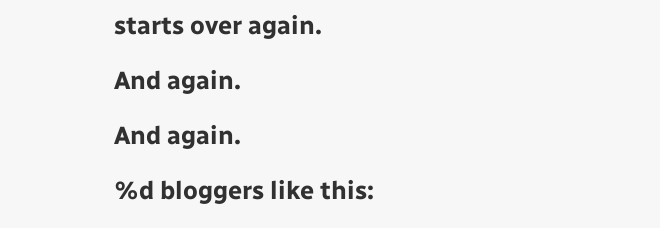starts over again.

And again.

And again.

%d bloggers like this: